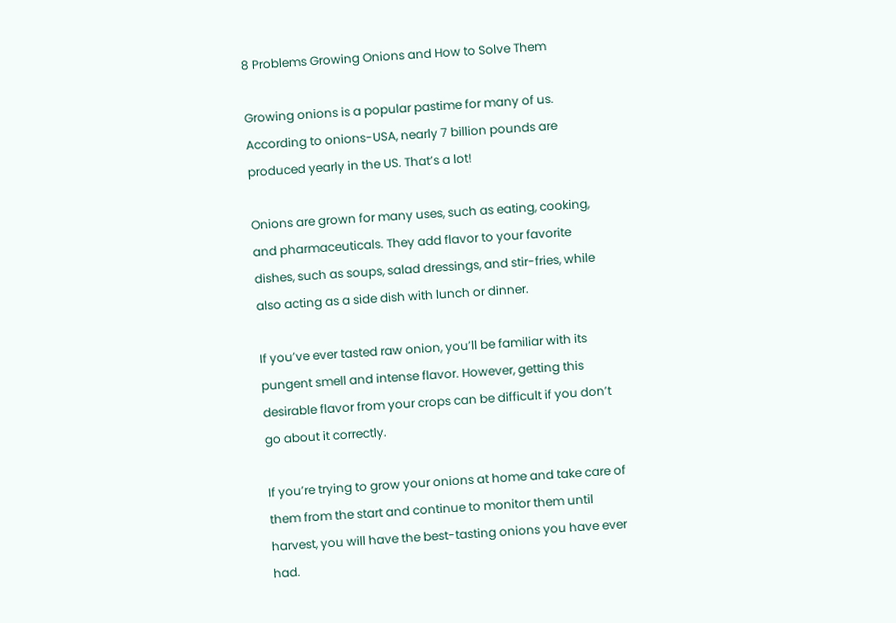8 Problems Growing Onions and How to Solve Them

Growing onions is a popular pastime for many of us. According to onions-USA, nearly 7 billion pounds are produced yearly in the US. That’s a lot!

Onions are grown for many uses, such as eating, cooking, and pharmaceuticals. They add flavor to your favorite dishes, such as soups, salad dressings, and stir-fries, while also acting as a side dish with lunch or dinner.

If you’ve ever tasted raw onion, you’ll be familiar with its pungent smell and intense flavor. However, getting this desirable flavor from your crops can be difficult if you don’t go about it correctly.

If you’re trying to grow your onions at home and take care of them from the start and continue to monitor them until harvest, you will have the best-tasting onions you have ever had.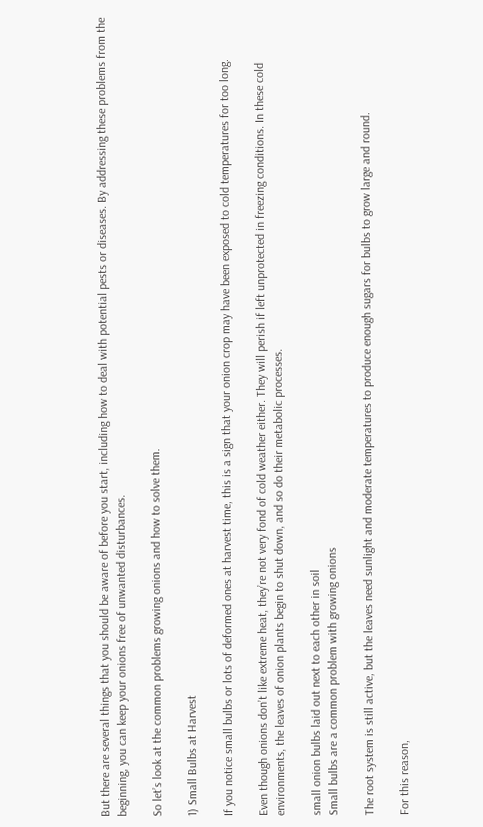But there are several things that you should be aware of before you start, including how to deal with potential pests or diseases. By addressing these problems from the beginning, you can keep your onions free of unwanted disturbances.

So let’s look at the common problems growing onions and how to solve them.

1) Small Bulbs at Harvest

If you notice small bulbs or lots of deformed ones at harvest time, this is a sign that your onion crop may have been exposed to cold temperatures for too long.

Even though onions don’t like extreme heat, they’re not very fond of cold weather either. They will perish if left unprotected in freezing conditions. In these cold environments, the leaves of onion plants begin to shut down, and so do their metabolic processes.

small onion bulbs laid out next to each other in soil
Small bulbs are a common problem with growing onions

The root system is still active, but the leaves need sunlight and moderate temperatures to produce enough sugars for bulbs to grow large and round.

For this reason,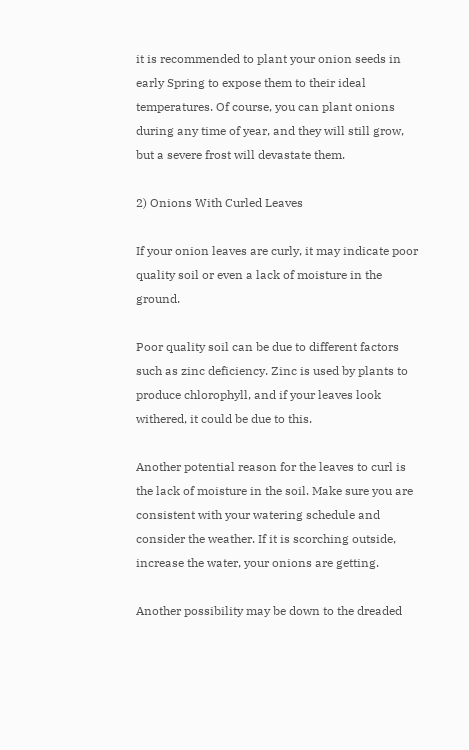it is recommended to plant your onion seeds in early Spring to expose them to their ideal temperatures. Of course, you can plant onions during any time of year, and they will still grow, but a severe frost will devastate them.

2) Onions With Curled Leaves

If your onion leaves are curly, it may indicate poor quality soil or even a lack of moisture in the ground.

Poor quality soil can be due to different factors such as zinc deficiency. Zinc is used by plants to produce chlorophyll, and if your leaves look withered, it could be due to this.

Another potential reason for the leaves to curl is the lack of moisture in the soil. Make sure you are consistent with your watering schedule and consider the weather. If it is scorching outside, increase the water, your onions are getting.

Another possibility may be down to the dreaded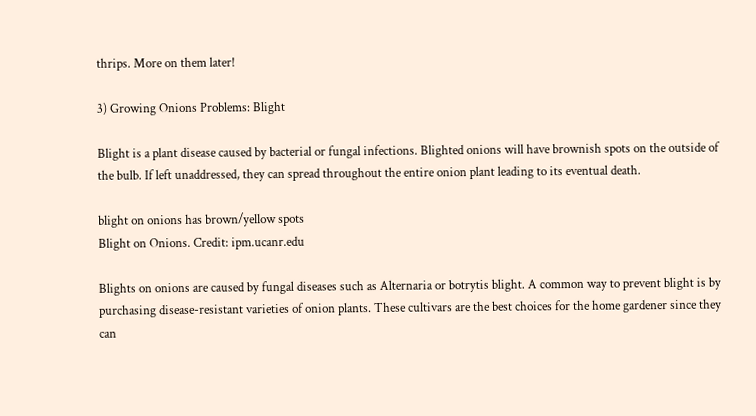thrips. More on them later!

3) Growing Onions Problems: Blight

Blight is a plant disease caused by bacterial or fungal infections. Blighted onions will have brownish spots on the outside of the bulb. If left unaddressed, they can spread throughout the entire onion plant leading to its eventual death.

blight on onions has brown/yellow spots
Blight on Onions. Credit: ipm.ucanr.edu

Blights on onions are caused by fungal diseases such as Alternaria or botrytis blight. A common way to prevent blight is by purchasing disease-resistant varieties of onion plants. These cultivars are the best choices for the home gardener since they can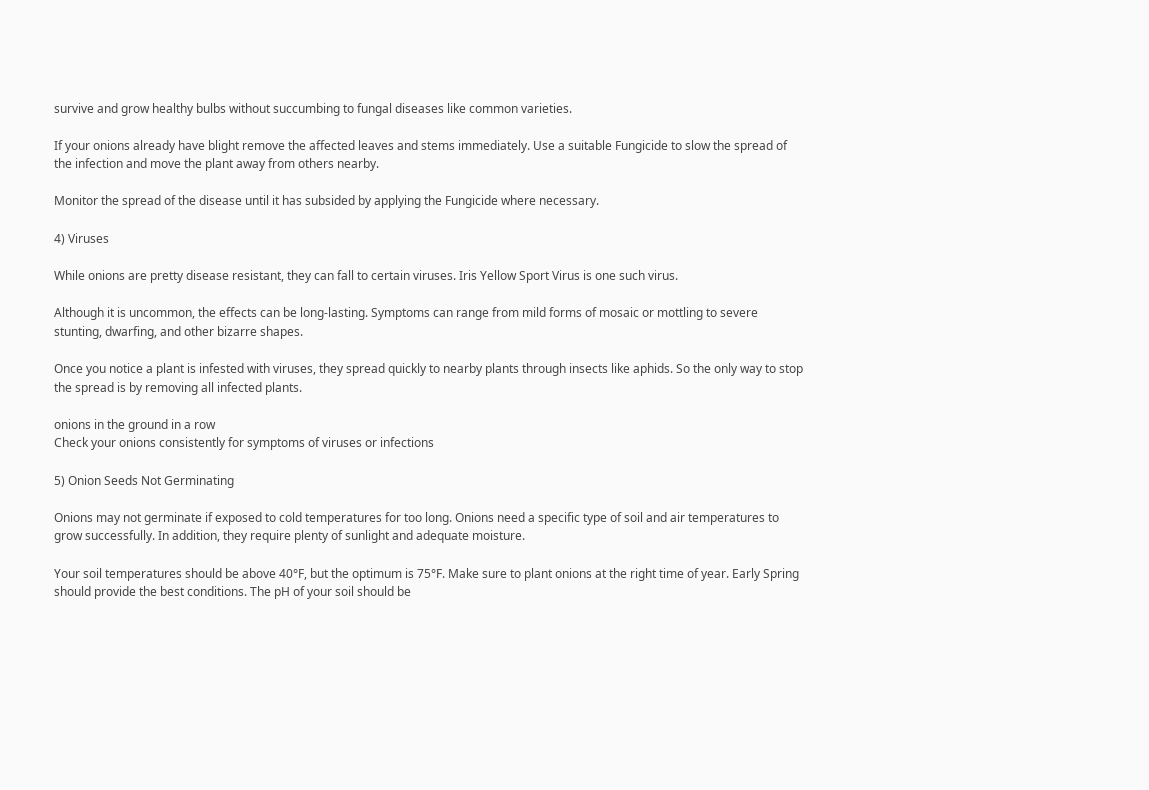survive and grow healthy bulbs without succumbing to fungal diseases like common varieties.

If your onions already have blight remove the affected leaves and stems immediately. Use a suitable Fungicide to slow the spread of the infection and move the plant away from others nearby.

Monitor the spread of the disease until it has subsided by applying the Fungicide where necessary.

4) Viruses

While onions are pretty disease resistant, they can fall to certain viruses. Iris Yellow Sport Virus is one such virus.

Although it is uncommon, the effects can be long-lasting. Symptoms can range from mild forms of mosaic or mottling to severe stunting, dwarfing, and other bizarre shapes.

Once you notice a plant is infested with viruses, they spread quickly to nearby plants through insects like aphids. So the only way to stop the spread is by removing all infected plants.

onions in the ground in a row
Check your onions consistently for symptoms of viruses or infections

5) Onion Seeds Not Germinating

Onions may not germinate if exposed to cold temperatures for too long. Onions need a specific type of soil and air temperatures to grow successfully. In addition, they require plenty of sunlight and adequate moisture.

Your soil temperatures should be above 40°F, but the optimum is 75°F. Make sure to plant onions at the right time of year. Early Spring should provide the best conditions. The pH of your soil should be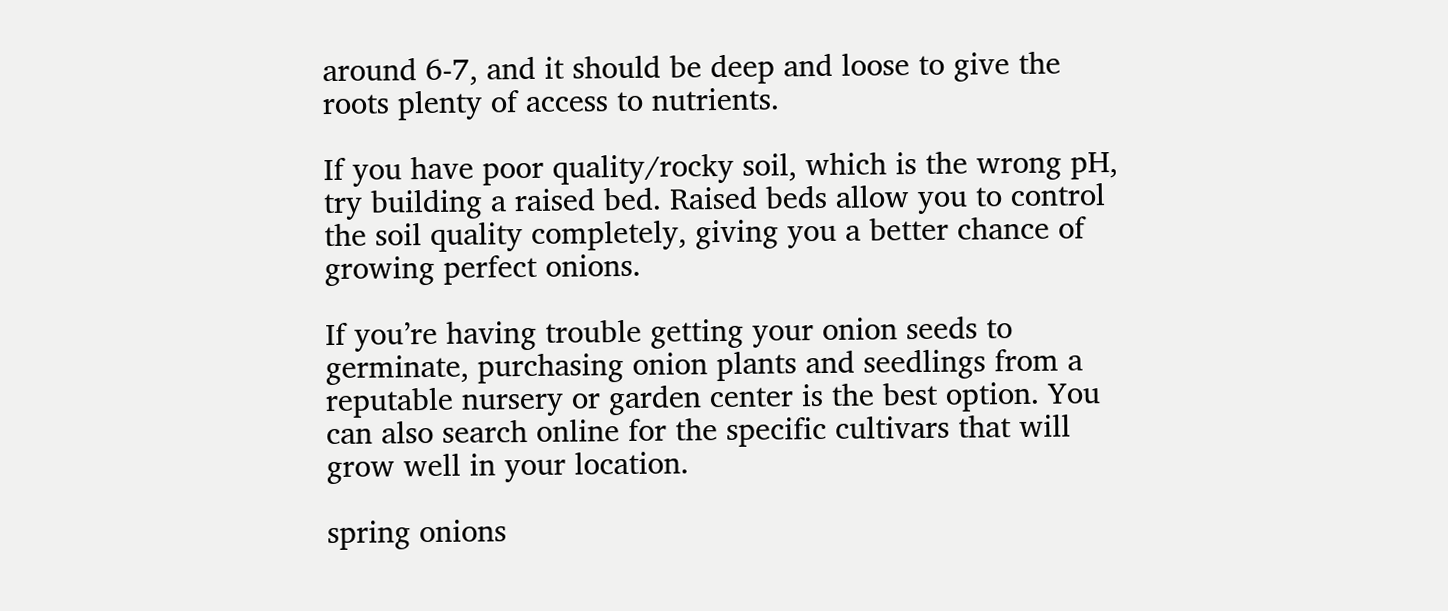around 6-7, and it should be deep and loose to give the roots plenty of access to nutrients.

If you have poor quality/rocky soil, which is the wrong pH, try building a raised bed. Raised beds allow you to control the soil quality completely, giving you a better chance of growing perfect onions.

If you’re having trouble getting your onion seeds to germinate, purchasing onion plants and seedlings from a reputable nursery or garden center is the best option. You can also search online for the specific cultivars that will grow well in your location.

spring onions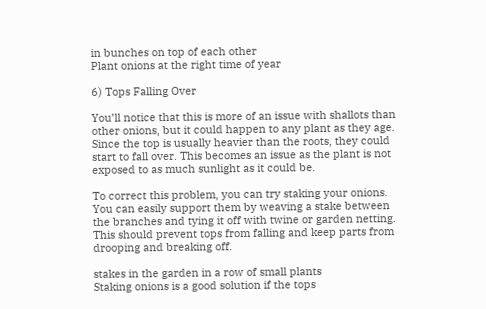in bunches on top of each other
Plant onions at the right time of year

6) Tops Falling Over

You’ll notice that this is more of an issue with shallots than other onions, but it could happen to any plant as they age. Since the top is usually heavier than the roots, they could start to fall over. This becomes an issue as the plant is not exposed to as much sunlight as it could be.

To correct this problem, you can try staking your onions. You can easily support them by weaving a stake between the branches and tying it off with twine or garden netting. This should prevent tops from falling and keep parts from drooping and breaking off.

stakes in the garden in a row of small plants
Staking onions is a good solution if the tops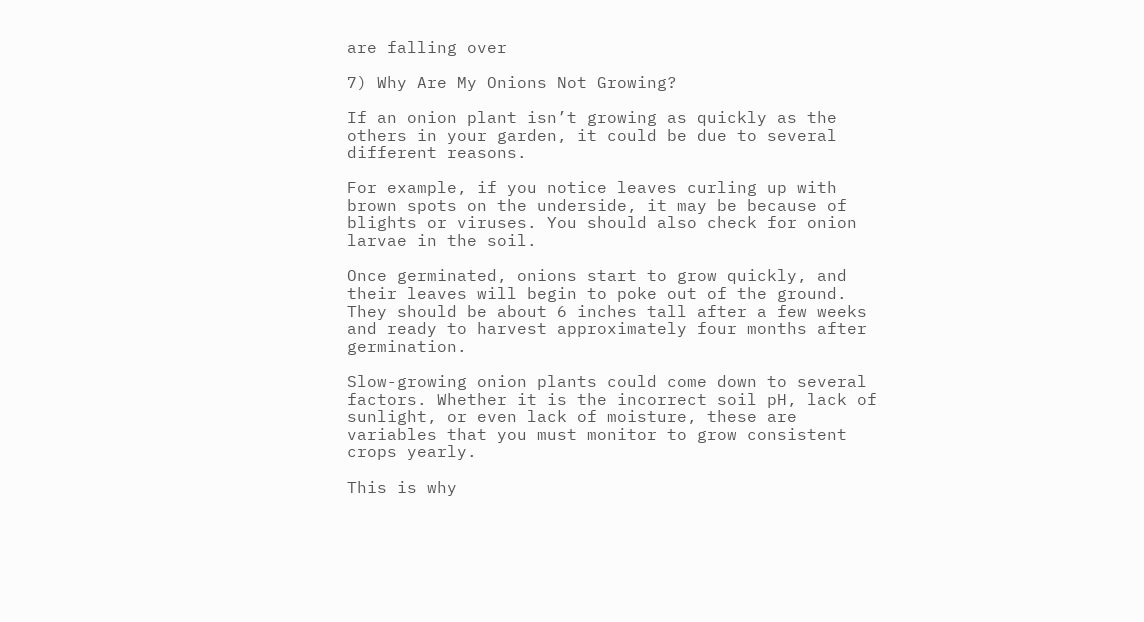are falling over

7) Why Are My Onions Not Growing?

If an onion plant isn’t growing as quickly as the others in your garden, it could be due to several different reasons.

For example, if you notice leaves curling up with brown spots on the underside, it may be because of blights or viruses. You should also check for onion larvae in the soil.

Once germinated, onions start to grow quickly, and their leaves will begin to poke out of the ground. They should be about 6 inches tall after a few weeks and ready to harvest approximately four months after germination.

Slow-growing onion plants could come down to several factors. Whether it is the incorrect soil pH, lack of sunlight, or even lack of moisture, these are variables that you must monitor to grow consistent crops yearly.

This is why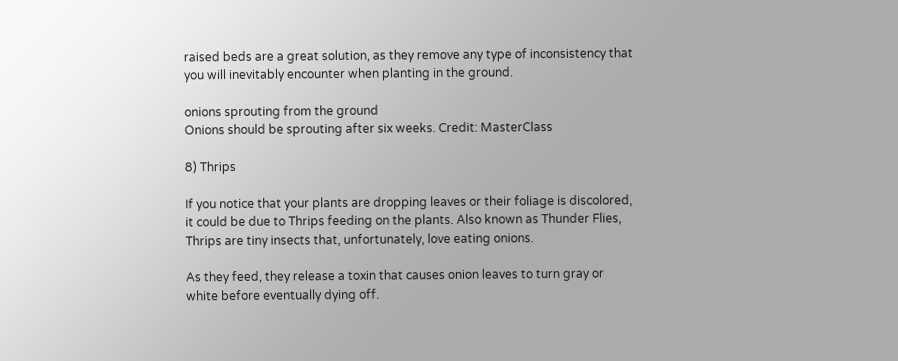raised beds are a great solution, as they remove any type of inconsistency that you will inevitably encounter when planting in the ground.

onions sprouting from the ground
Onions should be sprouting after six weeks. Credit: MasterClass

8) Thrips

If you notice that your plants are dropping leaves or their foliage is discolored, it could be due to Thrips feeding on the plants. Also known as Thunder Flies, Thrips are tiny insects that, unfortunately, love eating onions.

As they feed, they release a toxin that causes onion leaves to turn gray or white before eventually dying off.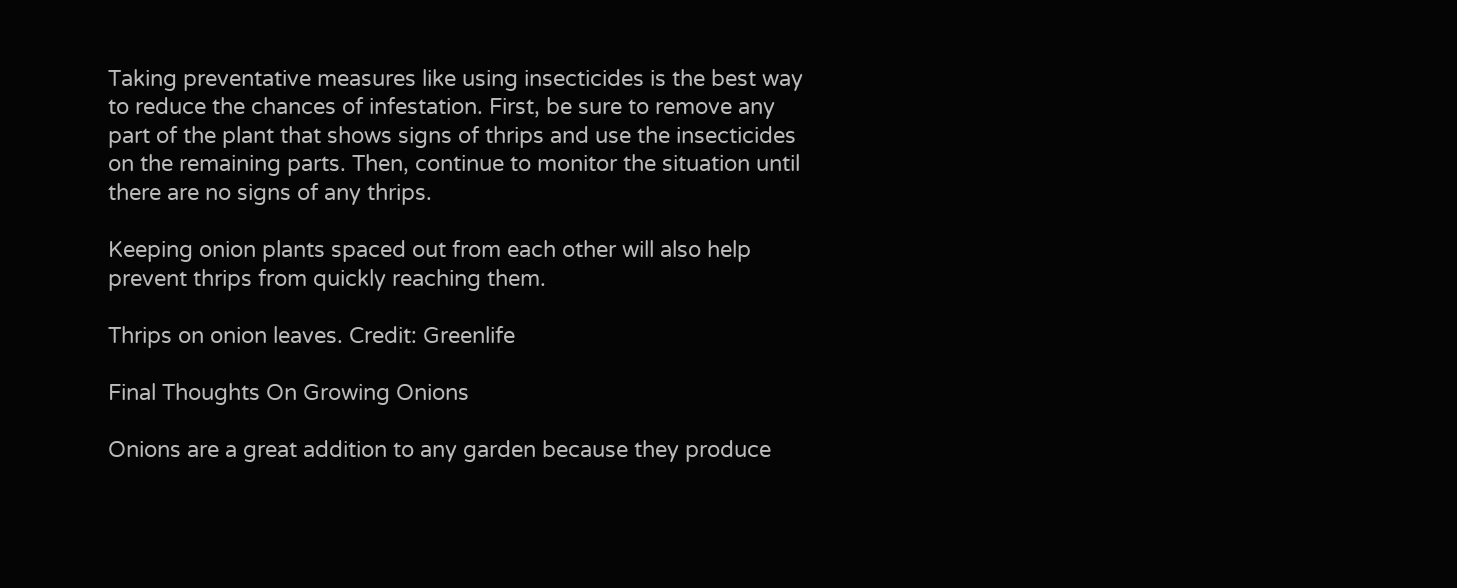Taking preventative measures like using insecticides is the best way to reduce the chances of infestation. First, be sure to remove any part of the plant that shows signs of thrips and use the insecticides on the remaining parts. Then, continue to monitor the situation until there are no signs of any thrips.

Keeping onion plants spaced out from each other will also help prevent thrips from quickly reaching them.

Thrips on onion leaves. Credit: Greenlife

Final Thoughts On Growing Onions

Onions are a great addition to any garden because they produce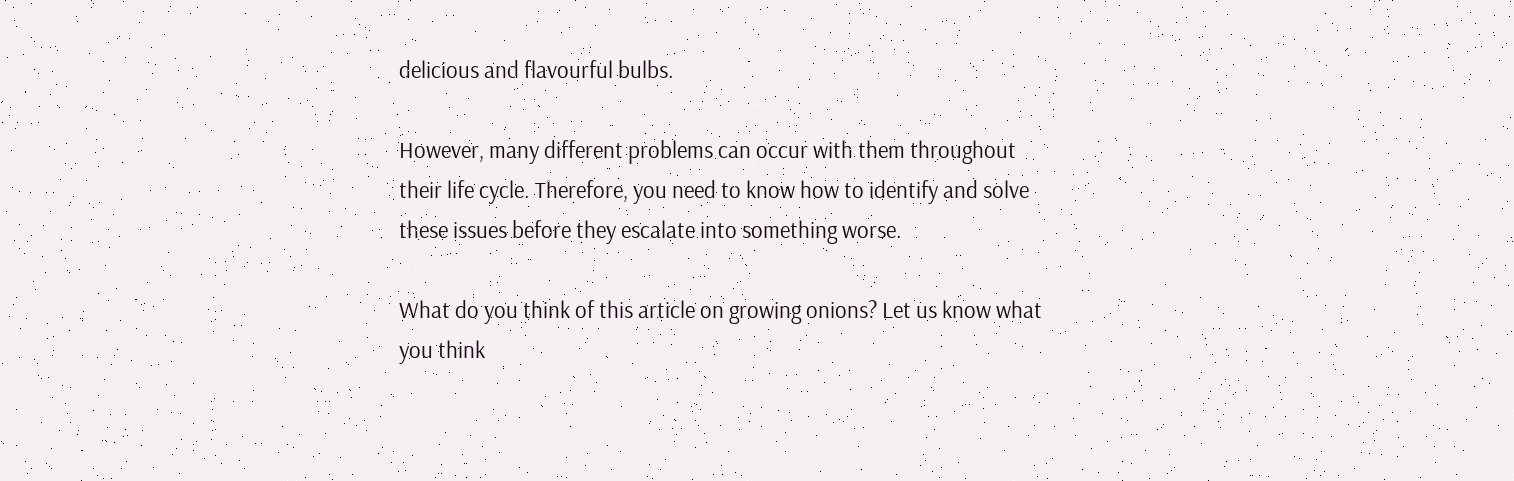delicious and flavourful bulbs.

However, many different problems can occur with them throughout their life cycle. Therefore, you need to know how to identify and solve these issues before they escalate into something worse.

What do you think of this article on growing onions? Let us know what you think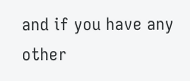and if you have any other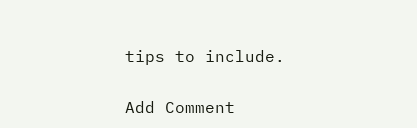tips to include.

Add Comment